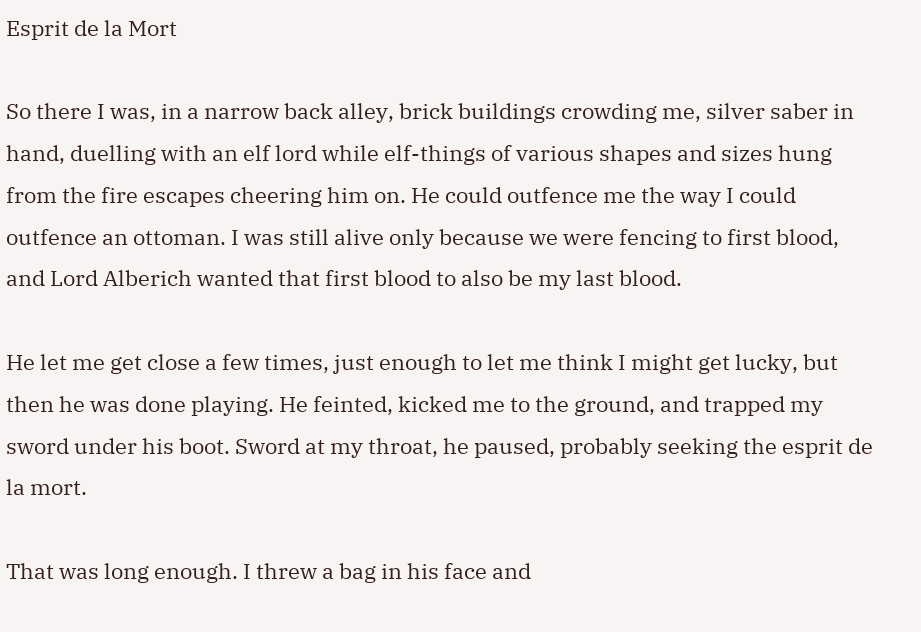Esprit de la Mort

So there I was, in a narrow back alley, brick buildings crowding me, silver saber in hand, duelling with an elf lord while elf-things of various shapes and sizes hung from the fire escapes cheering him on. He could outfence me the way I could outfence an ottoman. I was still alive only because we were fencing to first blood, and Lord Alberich wanted that first blood to also be my last blood.

He let me get close a few times, just enough to let me think I might get lucky, but then he was done playing. He feinted, kicked me to the ground, and trapped my sword under his boot. Sword at my throat, he paused, probably seeking the esprit de la mort.

That was long enough. I threw a bag in his face and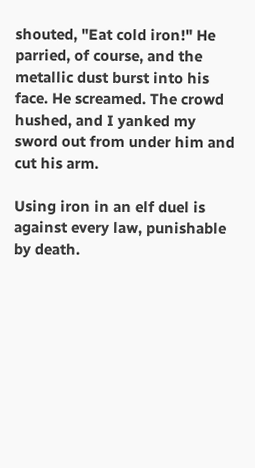shouted, "Eat cold iron!" He parried, of course, and the metallic dust burst into his face. He screamed. The crowd hushed, and I yanked my sword out from under him and cut his arm.

Using iron in an elf duel is against every law, punishable by death.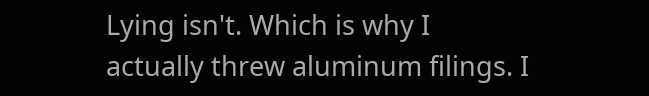Lying isn't. Which is why I actually threw aluminum filings. I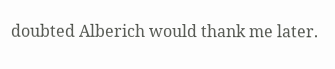doubted Alberich would thank me later.